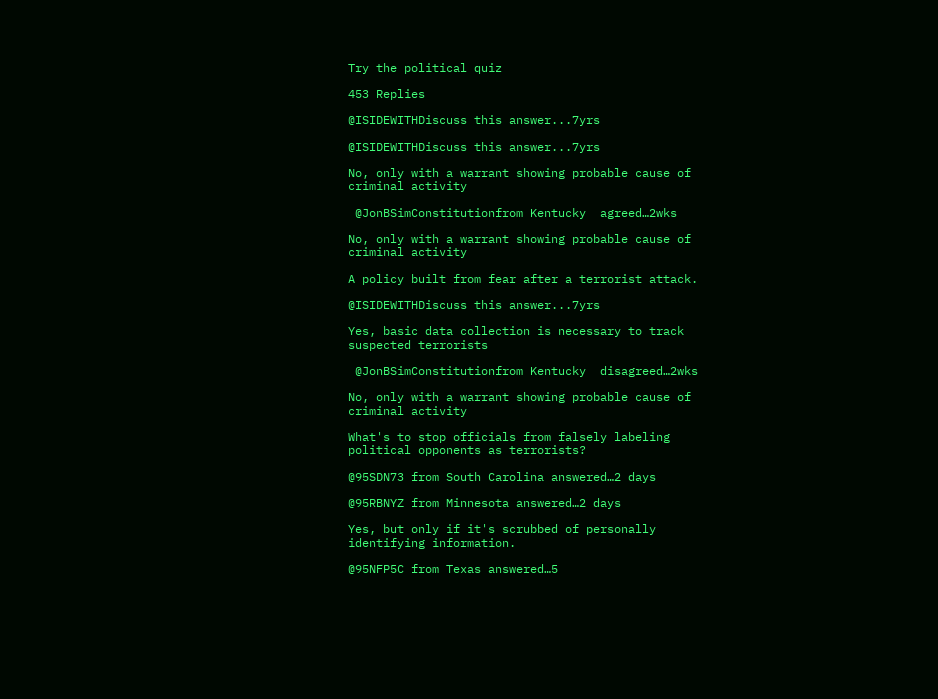Try the political quiz

453 Replies

@ISIDEWITHDiscuss this answer...7yrs

@ISIDEWITHDiscuss this answer...7yrs

No, only with a warrant showing probable cause of criminal activity

 @JonBSimConstitutionfrom Kentucky  agreed…2wks

No, only with a warrant showing probable cause of criminal activity

A policy built from fear after a terrorist attack.

@ISIDEWITHDiscuss this answer...7yrs

Yes, basic data collection is necessary to track suspected terrorists

 @JonBSimConstitutionfrom Kentucky  disagreed…2wks

No, only with a warrant showing probable cause of criminal activity

What's to stop officials from falsely labeling political opponents as terrorists?

@95SDN73 from South Carolina answered…2 days

@95RBNYZ from Minnesota answered…2 days

Yes, but only if it's scrubbed of personally identifying information.

@95NFP5C from Texas answered…5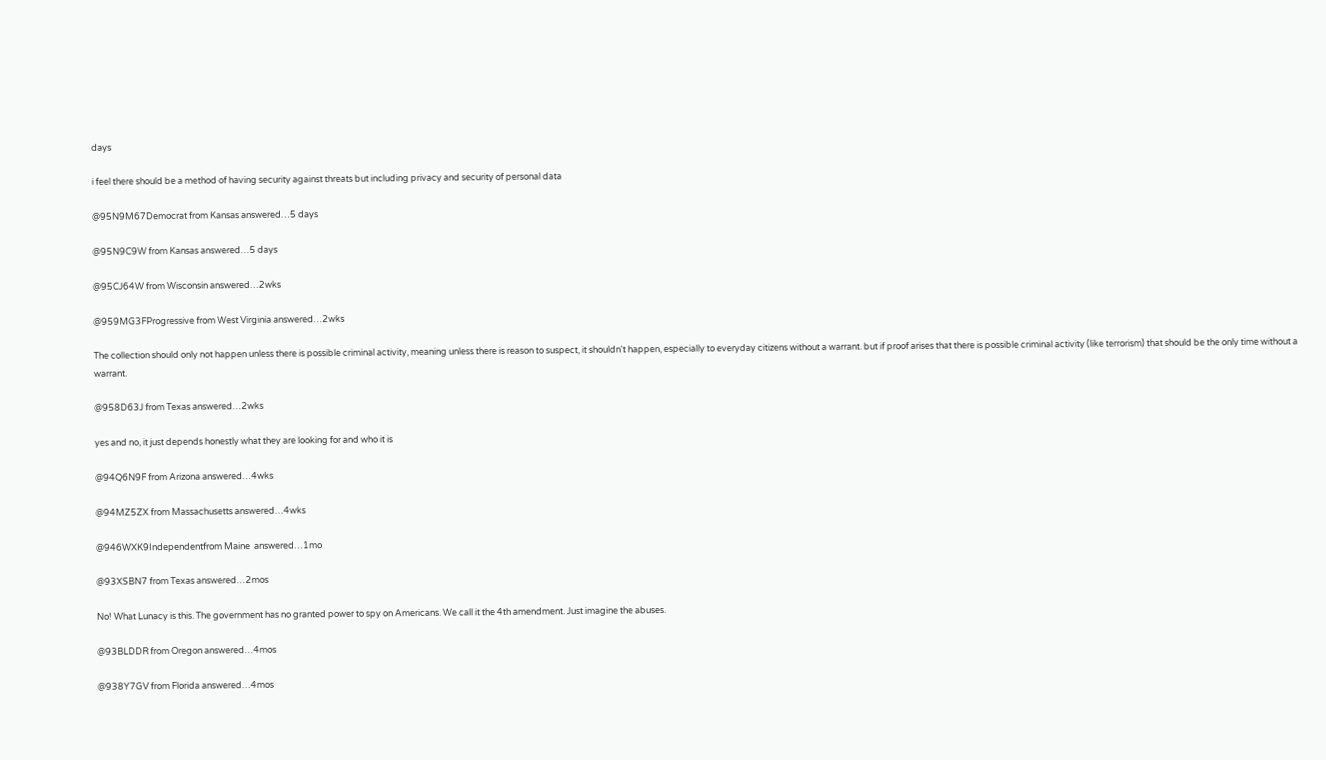days

i feel there should be a method of having security against threats but including privacy and security of personal data

@95N9M67Democrat from Kansas answered…5 days

@95N9C9W from Kansas answered…5 days

@95CJ64W from Wisconsin answered…2wks

@959MG3FProgressive from West Virginia answered…2wks

The collection should only not happen unless there is possible criminal activity, meaning unless there is reason to suspect, it shouldn't happen, especially to everyday citizens without a warrant. but if proof arises that there is possible criminal activity (like terrorism) that should be the only time without a warrant.

@958D63J from Texas answered…2wks

yes and no, it just depends honestly what they are looking for and who it is

@94Q6N9F from Arizona answered…4wks

@94MZ5ZX from Massachusetts answered…4wks

@946WXK9Independentfrom Maine  answered…1mo

@93XSBN7 from Texas answered…2mos

No! What Lunacy is this. The government has no granted power to spy on Americans. We call it the 4th amendment. Just imagine the abuses.

@93BLDDR from Oregon answered…4mos

@938Y7GV from Florida answered…4mos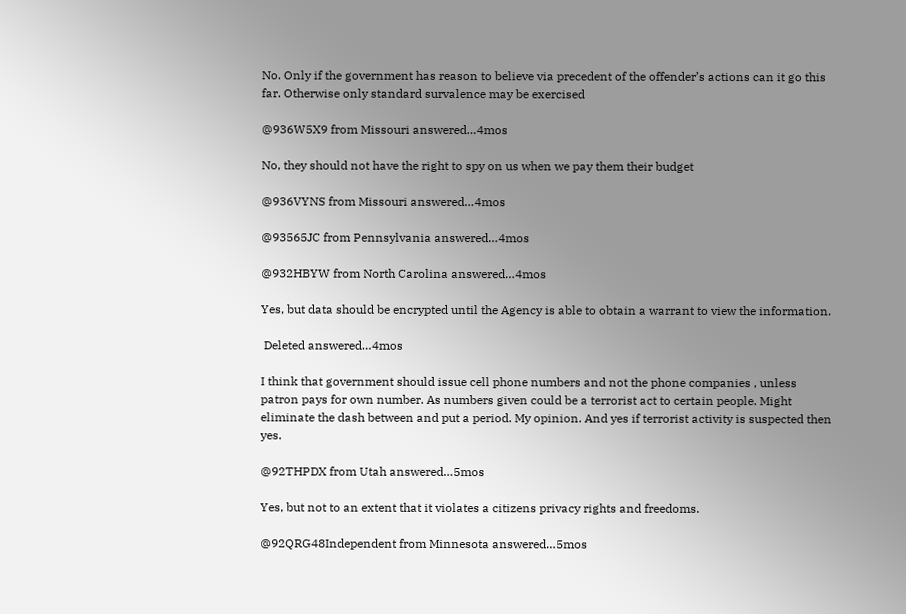No. Only if the government has reason to believe via precedent of the offender’s actions can it go this far. Otherwise only standard survalence may be exercised

@936W5X9 from Missouri answered…4mos

No, they should not have the right to spy on us when we pay them their budget

@936VYNS from Missouri answered…4mos

@93565JC from Pennsylvania answered…4mos

@932HBYW from North Carolina answered…4mos

Yes, but data should be encrypted until the Agency is able to obtain a warrant to view the information.

 Deleted answered…4mos

I think that government should issue cell phone numbers and not the phone companies , unless patron pays for own number. As numbers given could be a terrorist act to certain people. Might eliminate the dash between and put a period. My opinion. And yes if terrorist activity is suspected then  yes.

@92THPDX from Utah answered…5mos

Yes, but not to an extent that it violates a citizens privacy rights and freedoms.

@92QRG48Independent from Minnesota answered…5mos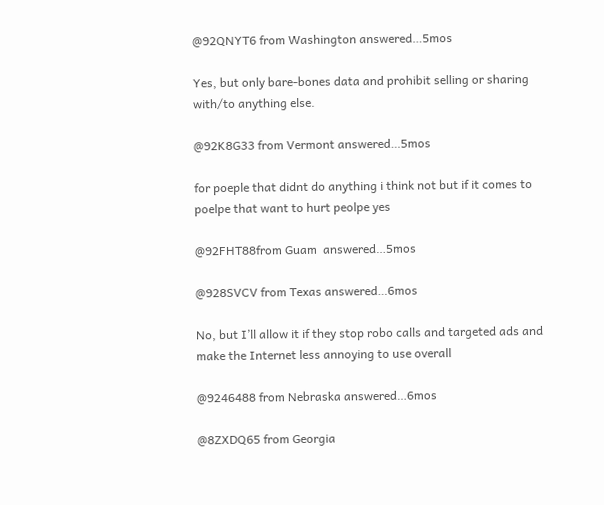@92QNYT6 from Washington answered…5mos

Yes, but only bare-bones data and prohibit selling or sharing with/to anything else.

@92K8G33 from Vermont answered…5mos

for poeple that didnt do anything i think not but if it comes to poelpe that want to hurt peolpe yes

@92FHT88from Guam  answered…5mos

@928SVCV from Texas answered…6mos

No, but I’ll allow it if they stop robo calls and targeted ads and make the Internet less annoying to use overall

@9246488 from Nebraska answered…6mos

@8ZXDQ65 from Georgia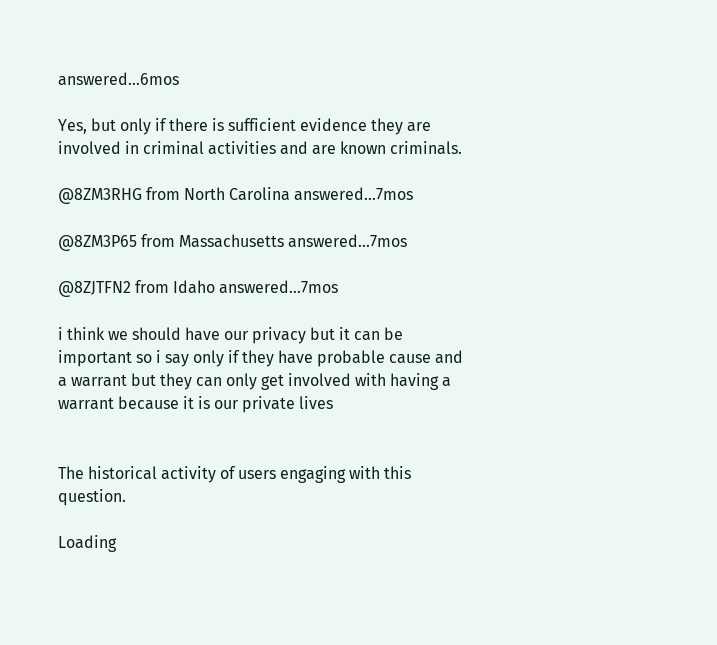answered…6mos

Yes, but only if there is sufficient evidence they are involved in criminal activities and are known criminals.

@8ZM3RHG from North Carolina answered…7mos

@8ZM3P65 from Massachusetts answered…7mos

@8ZJTFN2 from Idaho answered…7mos

i think we should have our privacy but it can be important so i say only if they have probable cause and a warrant but they can only get involved with having a warrant because it is our private lives


The historical activity of users engaging with this question.

Loading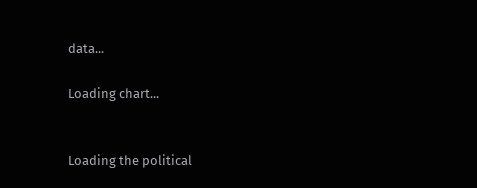data...

Loading chart...


Loading the political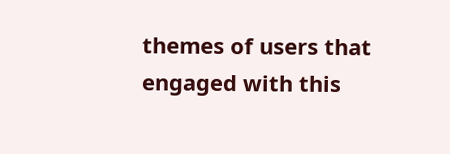themes of users that engaged with this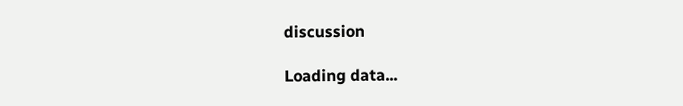discussion

Loading data...